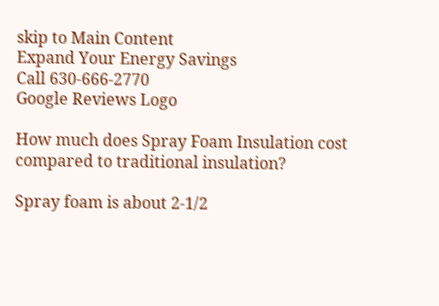skip to Main Content
Expand Your Energy Savings
Call 630-666-2770
Google Reviews Logo

How much does Spray Foam Insulation cost compared to traditional insulation?

Spray foam is about 2-1/2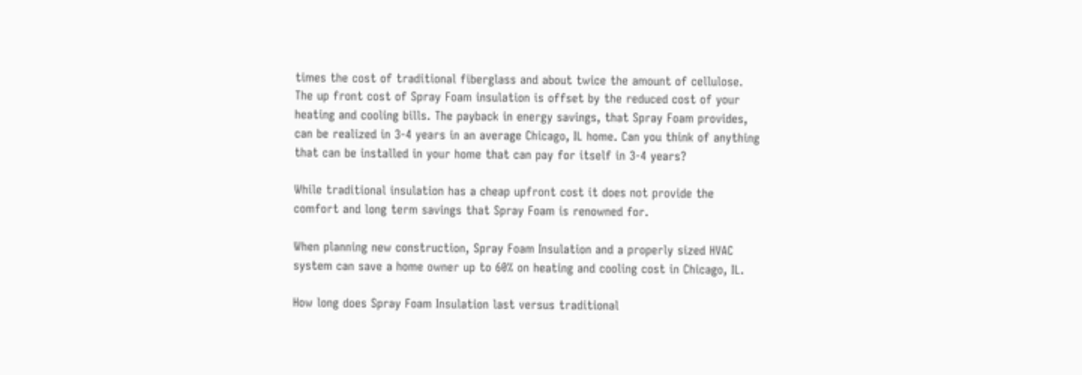times the cost of traditional fiberglass and about twice the amount of cellulose.  The up front cost of Spray Foam insulation is offset by the reduced cost of your heating and cooling bills. The payback in energy savings, that Spray Foam provides, can be realized in 3-4 years in an average Chicago, IL home. Can you think of anything that can be installed in your home that can pay for itself in 3-4 years?

While traditional insulation has a cheap upfront cost it does not provide the comfort and long term savings that Spray Foam is renowned for.

When planning new construction, Spray Foam Insulation and a properly sized HVAC system can save a home owner up to 60% on heating and cooling cost in Chicago, IL.

How long does Spray Foam Insulation last versus traditional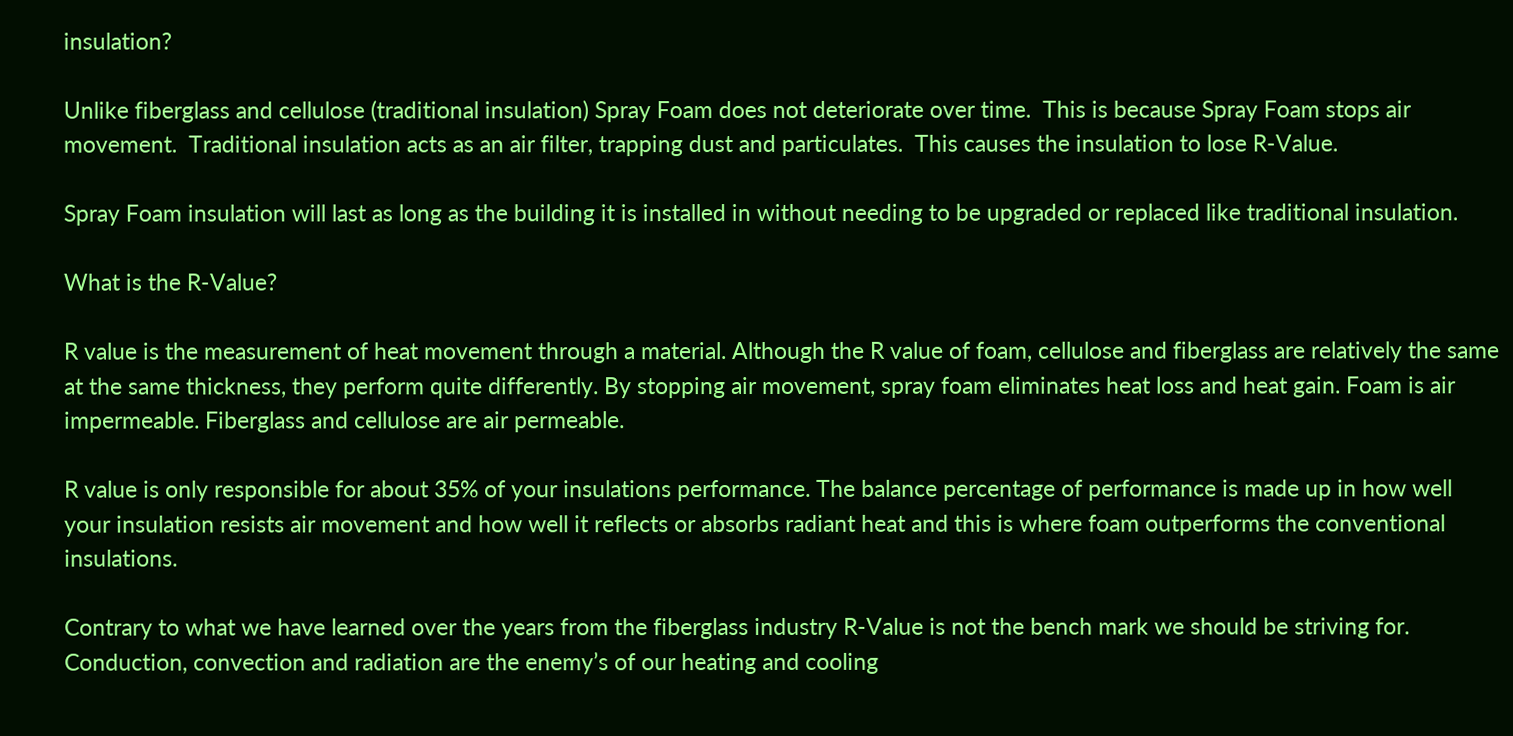insulation?

Unlike fiberglass and cellulose (traditional insulation) Spray Foam does not deteriorate over time.  This is because Spray Foam stops air movement.  Traditional insulation acts as an air filter, trapping dust and particulates.  This causes the insulation to lose R-Value.

Spray Foam insulation will last as long as the building it is installed in without needing to be upgraded or replaced like traditional insulation.

What is the R-Value?

R value is the measurement of heat movement through a material. Although the R value of foam, cellulose and fiberglass are relatively the same at the same thickness, they perform quite differently. By stopping air movement, spray foam eliminates heat loss and heat gain. Foam is air impermeable. Fiberglass and cellulose are air permeable.

R value is only responsible for about 35% of your insulations performance. The balance percentage of performance is made up in how well your insulation resists air movement and how well it reflects or absorbs radiant heat and this is where foam outperforms the conventional insulations.

Contrary to what we have learned over the years from the fiberglass industry R-Value is not the bench mark we should be striving for. Conduction, convection and radiation are the enemy’s of our heating and cooling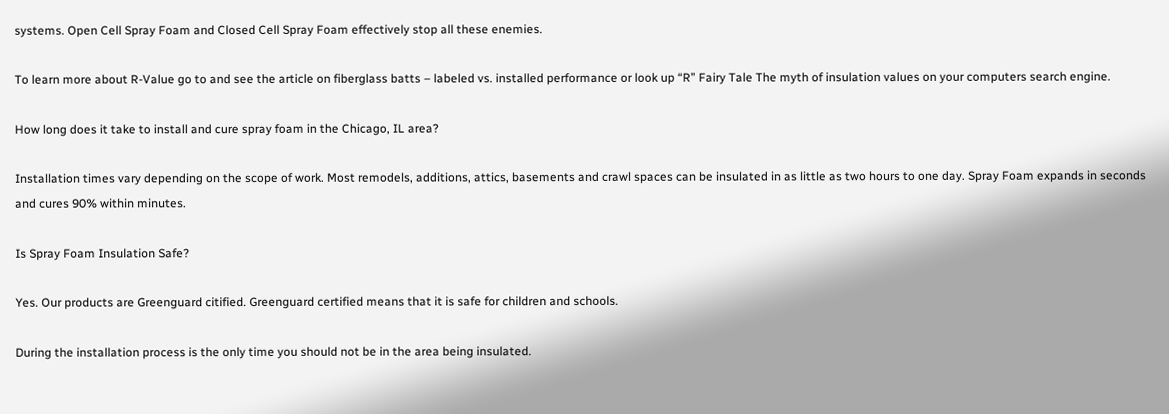systems. Open Cell Spray Foam and Closed Cell Spray Foam effectively stop all these enemies.

To learn more about R-Value go to and see the article on fiberglass batts – labeled vs. installed performance or look up “R” Fairy Tale The myth of insulation values on your computers search engine.

How long does it take to install and cure spray foam in the Chicago, IL area?

Installation times vary depending on the scope of work. Most remodels, additions, attics, basements and crawl spaces can be insulated in as little as two hours to one day. Spray Foam expands in seconds and cures 90% within minutes.

Is Spray Foam Insulation Safe?

Yes. Our products are Greenguard citified. Greenguard certified means that it is safe for children and schools.

During the installation process is the only time you should not be in the area being insulated.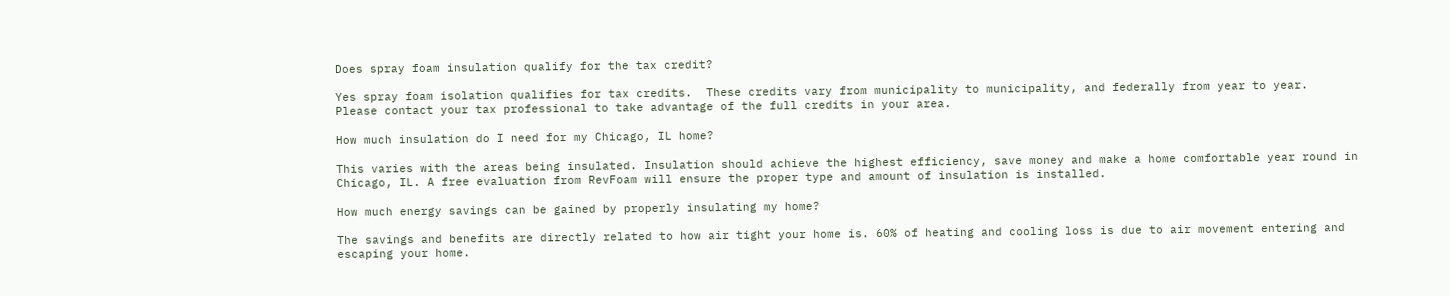Does spray foam insulation qualify for the tax credit?

Yes spray foam isolation qualifies for tax credits.  These credits vary from municipality to municipality, and federally from year to year.  Please contact your tax professional to take advantage of the full credits in your area.

How much insulation do I need for my Chicago, IL home?

This varies with the areas being insulated. Insulation should achieve the highest efficiency, save money and make a home comfortable year round in Chicago, IL. A free evaluation from RevFoam will ensure the proper type and amount of insulation is installed.

How much energy savings can be gained by properly insulating my home?

The savings and benefits are directly related to how air tight your home is. 60% of heating and cooling loss is due to air movement entering and escaping your home.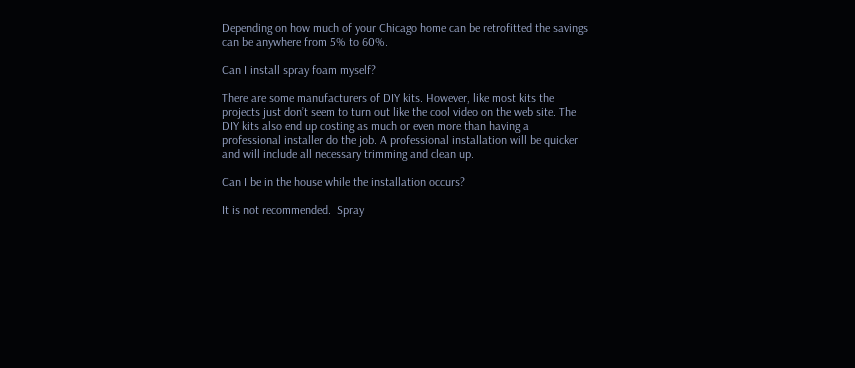Depending on how much of your Chicago home can be retrofitted the savings can be anywhere from 5% to 60%.

Can I install spray foam myself?

There are some manufacturers of DIY kits. However, like most kits the projects just don’t seem to turn out like the cool video on the web site. The DIY kits also end up costing as much or even more than having a professional installer do the job. A professional installation will be quicker and will include all necessary trimming and clean up.

Can I be in the house while the installation occurs?

It is not recommended.  Spray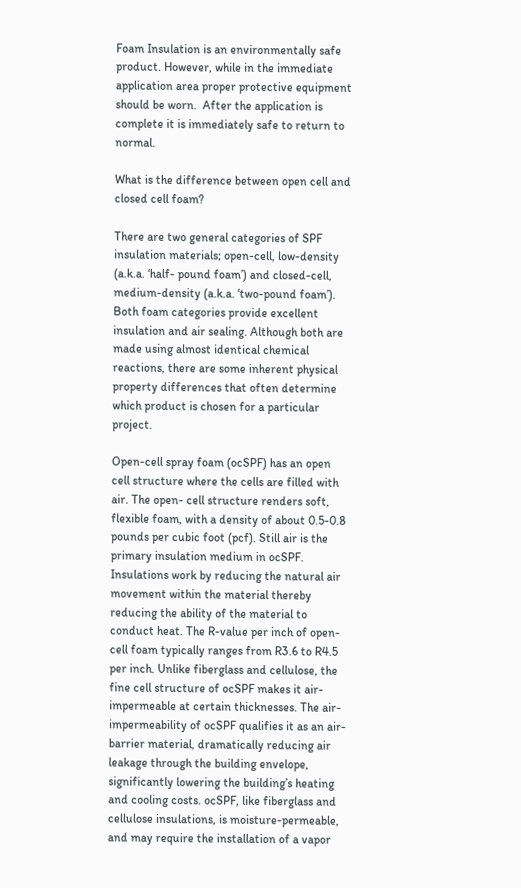Foam Insulation is an environmentally safe product. However, while in the immediate application area proper protective equipment should be worn.  After the application is complete it is immediately safe to return to normal.

What is the difference between open cell and closed cell foam?

There are two general categories of SPF insulation materials; open-cell, low-density (a.k.a. ‘half- pound foam’) and closed-cell, medium-density (a.k.a. ‘two-pound foam’). Both foam categories provide excellent insulation and air sealing. Although both are made using almost identical chemical reactions, there are some inherent physical property differences that often determine which product is chosen for a particular project.

Open-cell spray foam (ocSPF) has an open cell structure where the cells are filled with air. The open- cell structure renders soft, flexible foam, with a density of about 0.5-0.8 pounds per cubic foot (pcf). Still air is the primary insulation medium in ocSPF. Insulations work by reducing the natural air movement within the material thereby reducing the ability of the material to conduct heat. The R-value per inch of open-cell foam typically ranges from R3.6 to R4.5 per inch. Unlike fiberglass and cellulose, the fine cell structure of ocSPF makes it air-impermeable at certain thicknesses. The air-impermeability of ocSPF qualifies it as an air-barrier material, dramatically reducing air leakage through the building envelope, significantly lowering the building’s heating and cooling costs. ocSPF, like fiberglass and cellulose insulations, is moisture-permeable, and may require the installation of a vapor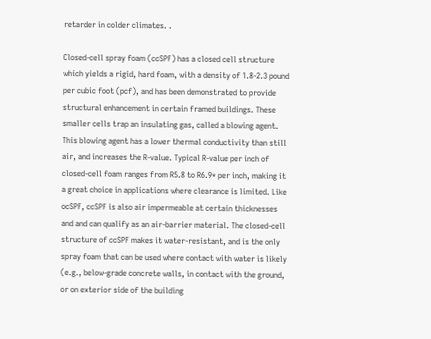retarder in colder climates. .

Closed-cell spray foam (ccSPF) has a closed cell structure which yields a rigid, hard foam, with a density of 1.8-2.3 pound per cubic foot (pcf), and has been demonstrated to provide structural enhancement in certain framed buildings. These smaller cells trap an insulating gas, called a blowing agent. This blowing agent has a lower thermal conductivity than still air, and increases the R-value. Typical R-value per inch of closed-cell foam ranges from R5.8 to R6.9* per inch, making it a great choice in applications where clearance is limited. Like ocSPF, ccSPF is also air impermeable at certain thicknesses and and can qualify as an air-barrier material. The closed-cell structure of ccSPF makes it water-resistant, and is the only spray foam that can be used where contact with water is likely (e.g., below-grade concrete walls, in contact with the ground, or on exterior side of the building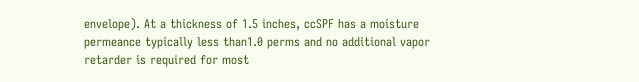envelope). At a thickness of 1.5 inches, ccSPF has a moisture permeance typically less than1.0 perms and no additional vapor retarder is required for most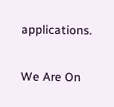applications.

We Are On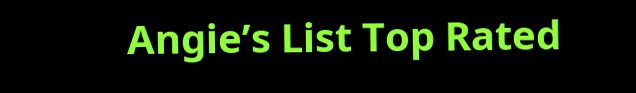Angie’s List Top Rated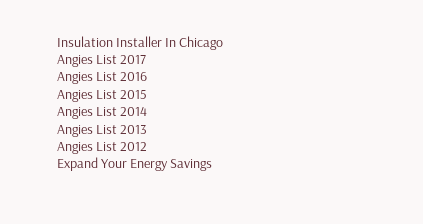Insulation Installer In Chicago
Angies List 2017
Angies List 2016
Angies List 2015
Angies List 2014
Angies List 2013
Angies List 2012
Expand Your Energy Savings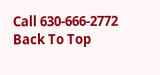Call 630-666-2772
Back To Top